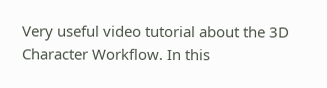Very useful video tutorial about the 3D Character Workflow. In this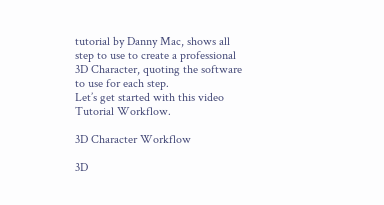tutorial by Danny Mac, shows all step to use to create a professional 3D Character, quoting the software to use for each step.
Let’s get started with this video Tutorial Workflow.

3D Character Workflow

3D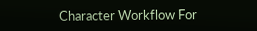Character Workflow For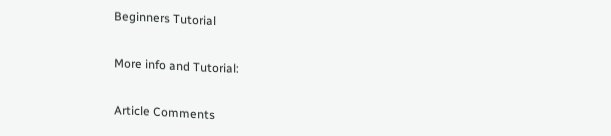Beginners Tutorial

More info and Tutorial:

Article Comments